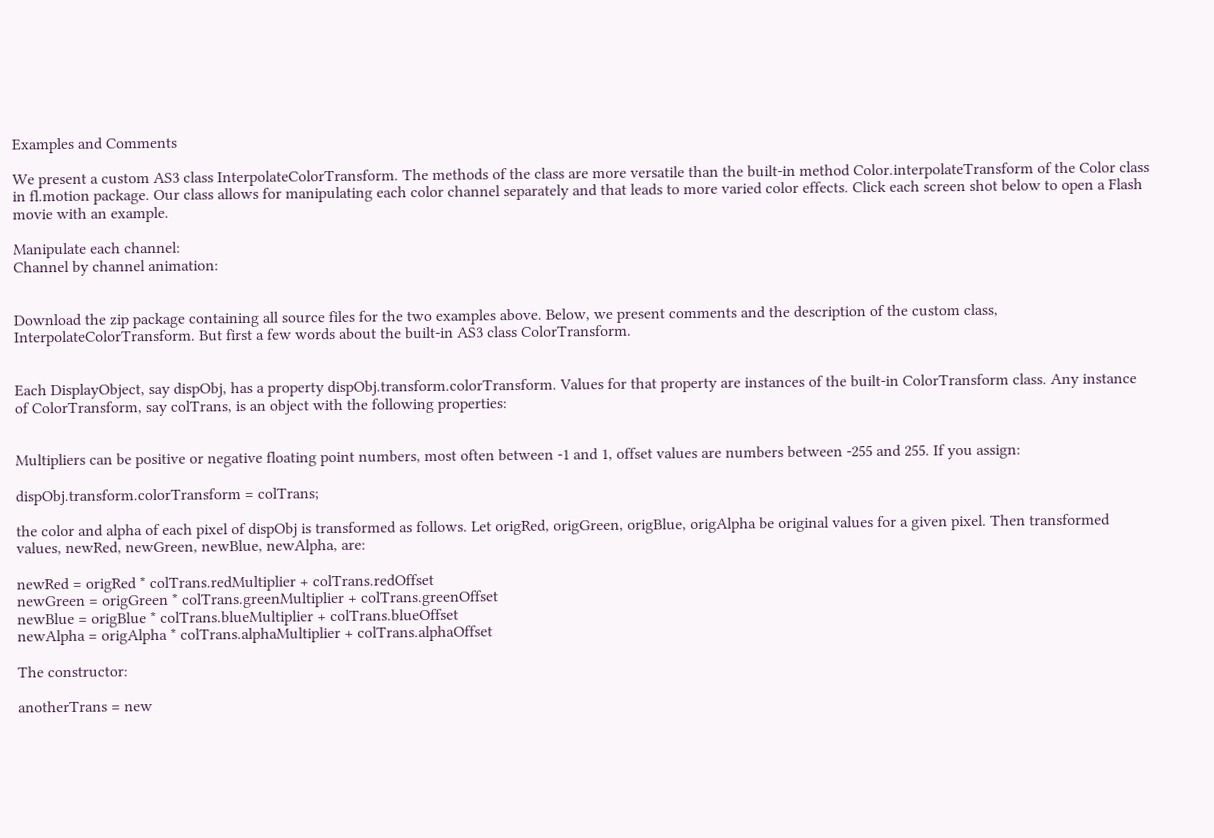Examples and Comments

We present a custom AS3 class InterpolateColorTransform. The methods of the class are more versatile than the built-in method Color.interpolateTransform of the Color class in fl.motion package. Our class allows for manipulating each color channel separately and that leads to more varied color effects. Click each screen shot below to open a Flash movie with an example.

Manipulate each channel:
Channel by channel animation:


Download the zip package containing all source files for the two examples above. Below, we present comments and the description of the custom class, InterpolateColorTransform. But first a few words about the built-in AS3 class ColorTransform.


Each DisplayObject, say dispObj, has a property dispObj.transform.colorTransform. Values for that property are instances of the built-in ColorTransform class. Any instance of ColorTransform, say colTrans, is an object with the following properties:


Multipliers can be positive or negative floating point numbers, most often between -1 and 1, offset values are numbers between -255 and 255. If you assign:

dispObj.transform.colorTransform = colTrans;

the color and alpha of each pixel of dispObj is transformed as follows. Let origRed, origGreen, origBlue, origAlpha be original values for a given pixel. Then transformed values, newRed, newGreen, newBlue, newAlpha, are:

newRed = origRed * colTrans.redMultiplier + colTrans.redOffset
newGreen = origGreen * colTrans.greenMultiplier + colTrans.greenOffset
newBlue = origBlue * colTrans.blueMultiplier + colTrans.blueOffset
newAlpha = origAlpha * colTrans.alphaMultiplier + colTrans.alphaOffset

The constructor:

anotherTrans = new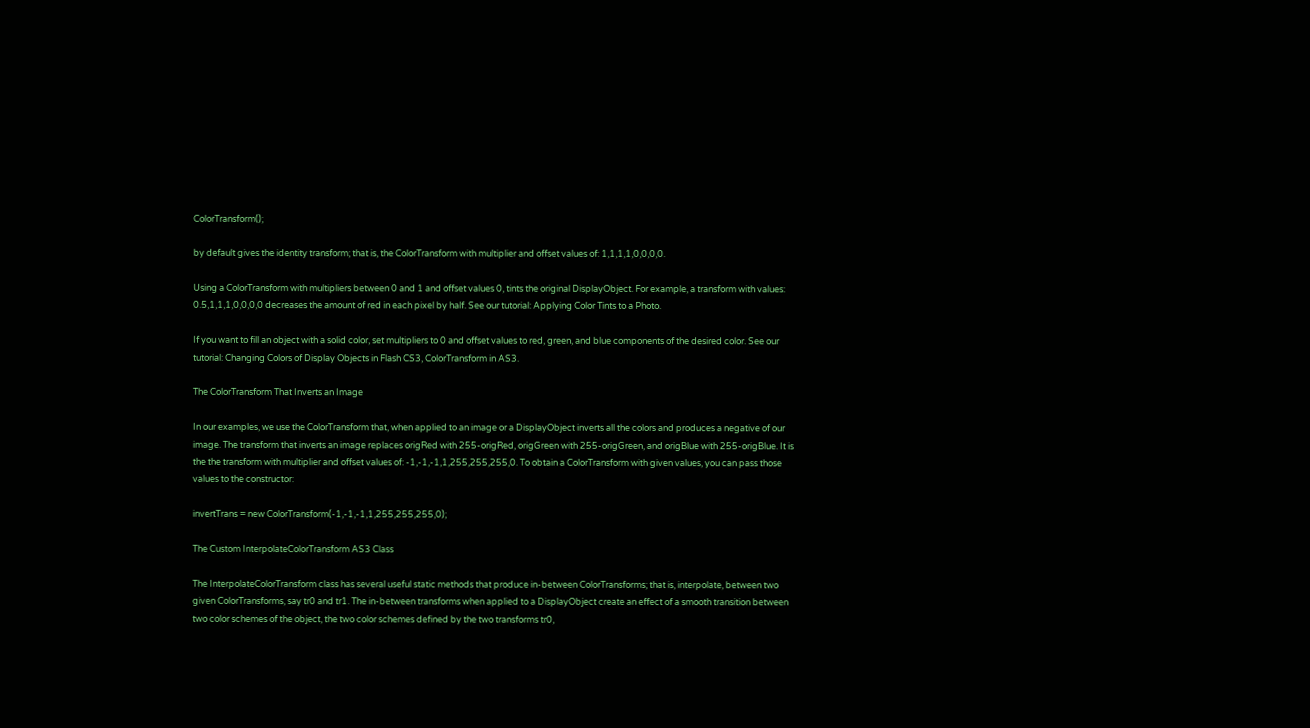ColorTransform();

by default gives the identity transform; that is, the ColorTransform with multiplier and offset values of: 1,1,1,1,0,0,0,0.

Using a ColorTransform with multipliers between 0 and 1 and offset values 0, tints the original DisplayObject. For example, a transform with values: 0.5,1,1,1,0,0,0,0 decreases the amount of red in each pixel by half. See our tutorial: Applying Color Tints to a Photo.

If you want to fill an object with a solid color, set multipliers to 0 and offset values to red, green, and blue components of the desired color. See our tutorial: Changing Colors of Display Objects in Flash CS3, ColorTransform in AS3.

The ColorTransform That Inverts an Image

In our examples, we use the ColorTransform that, when applied to an image or a DisplayObject inverts all the colors and produces a negative of our image. The transform that inverts an image replaces origRed with 255-origRed, origGreen with 255-origGreen, and origBlue with 255-origBlue. It is the the transform with multiplier and offset values of: -1,-1,-1,1,255,255,255,0. To obtain a ColorTransform with given values, you can pass those values to the constructor:

invertTrans = new ColorTransform(-1,-1,-1,1,255,255,255,0);

The Custom InterpolateColorTransform AS3 Class

The InterpolateColorTransform class has several useful static methods that produce in-between ColorTransforms; that is, interpolate, between two given ColorTransforms, say tr0 and tr1. The in-between transforms when applied to a DisplayObject create an effect of a smooth transition between two color schemes of the object, the two color schemes defined by the two transforms tr0,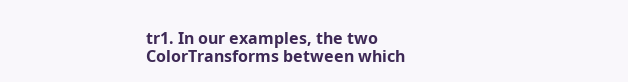tr1. In our examples, the two ColorTransforms between which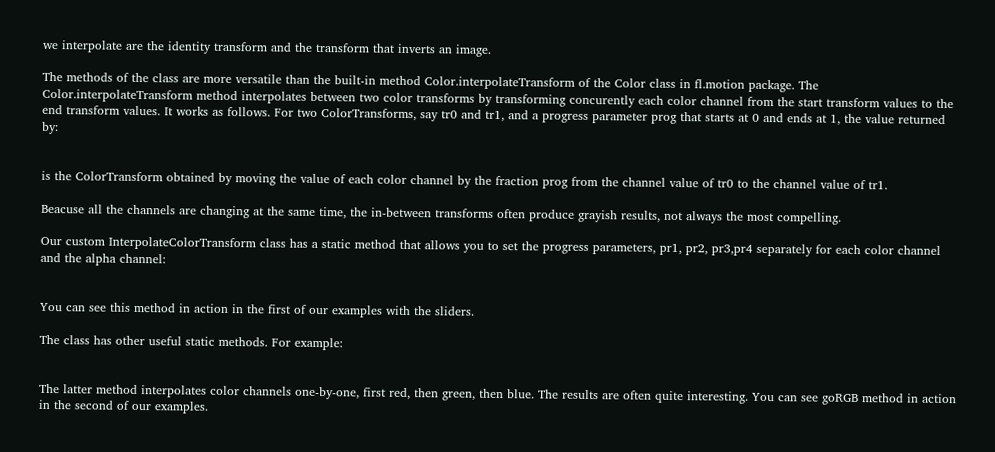we interpolate are the identity transform and the transform that inverts an image.

The methods of the class are more versatile than the built-in method Color.interpolateTransform of the Color class in fl.motion package. The Color.interpolateTransform method interpolates between two color transforms by transforming concurently each color channel from the start transform values to the end transform values. It works as follows. For two ColorTransforms, say tr0 and tr1, and a progress parameter prog that starts at 0 and ends at 1, the value returned by:


is the ColorTransform obtained by moving the value of each color channel by the fraction prog from the channel value of tr0 to the channel value of tr1.

Beacuse all the channels are changing at the same time, the in-between transforms often produce grayish results, not always the most compelling.

Our custom InterpolateColorTransform class has a static method that allows you to set the progress parameters, pr1, pr2, pr3,pr4 separately for each color channel and the alpha channel:


You can see this method in action in the first of our examples with the sliders.

The class has other useful static methods. For example:


The latter method interpolates color channels one-by-one, first red, then green, then blue. The results are often quite interesting. You can see goRGB method in action in the second of our examples.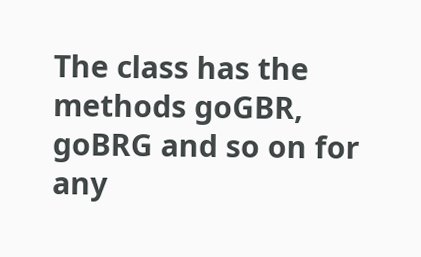The class has the methods goGBR, goBRG and so on for any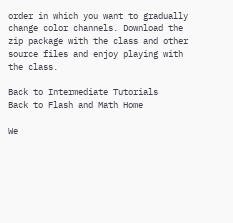order in which you want to gradually change color channels. Download the zip package with the class and other source files and enjoy playing with the class.

Back to Intermediate Tutorials              Back to Flash and Math Home

We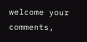welcome your comments,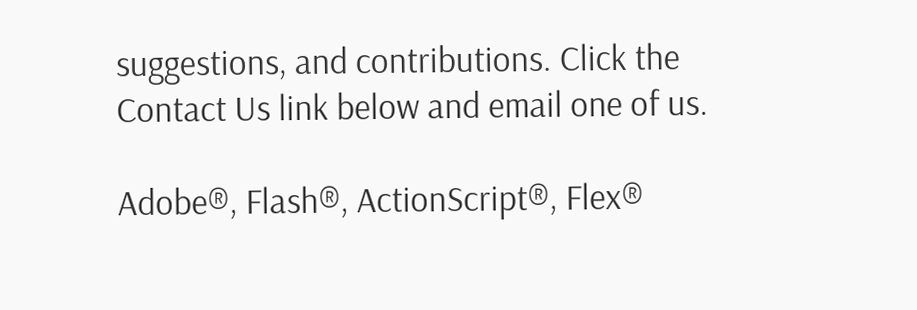suggestions, and contributions. Click the Contact Us link below and email one of us.

Adobe®, Flash®, ActionScript®, Flex®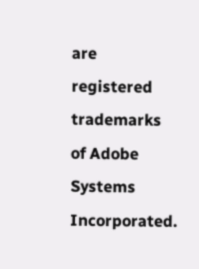are registered trademarks of Adobe Systems Incorporated.